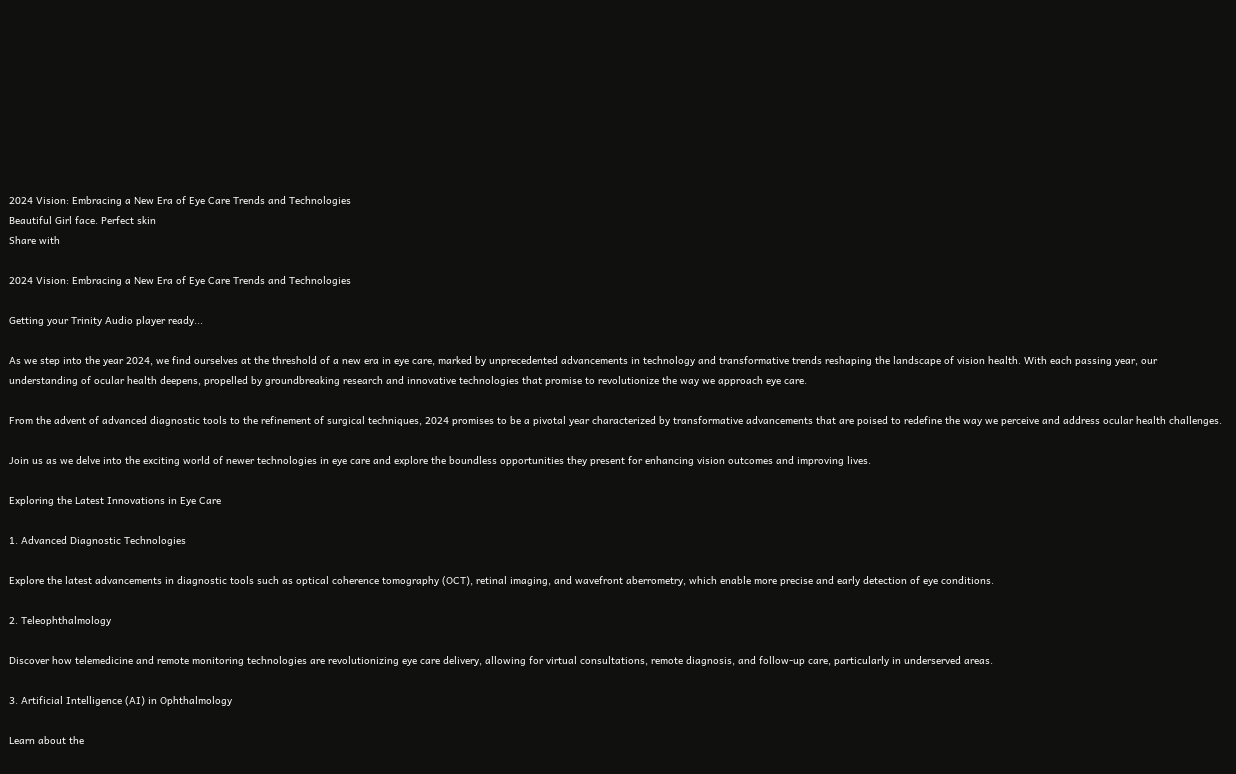2024 Vision: Embracing a New Era of Eye Care Trends and Technologies
Beautiful Girl face. Perfect skin
Share with

2024 Vision: Embracing a New Era of Eye Care Trends and Technologies

Getting your Trinity Audio player ready...

As we step into the year 2024, we find ourselves at the threshold of a new era in eye care, marked by unprecedented advancements in technology and transformative trends reshaping the landscape of vision health. With each passing year, our understanding of ocular health deepens, propelled by groundbreaking research and innovative technologies that promise to revolutionize the way we approach eye care.

From the advent of advanced diagnostic tools to the refinement of surgical techniques, 2024 promises to be a pivotal year characterized by transformative advancements that are poised to redefine the way we perceive and address ocular health challenges.

Join us as we delve into the exciting world of newer technologies in eye care and explore the boundless opportunities they present for enhancing vision outcomes and improving lives.

Exploring the Latest Innovations in Eye Care

1. Advanced Diagnostic Technologies

Explore the latest advancements in diagnostic tools such as optical coherence tomography (OCT), retinal imaging, and wavefront aberrometry, which enable more precise and early detection of eye conditions.

2. Teleophthalmology

Discover how telemedicine and remote monitoring technologies are revolutionizing eye care delivery, allowing for virtual consultations, remote diagnosis, and follow-up care, particularly in underserved areas.

3. Artificial Intelligence (AI) in Ophthalmology

Learn about the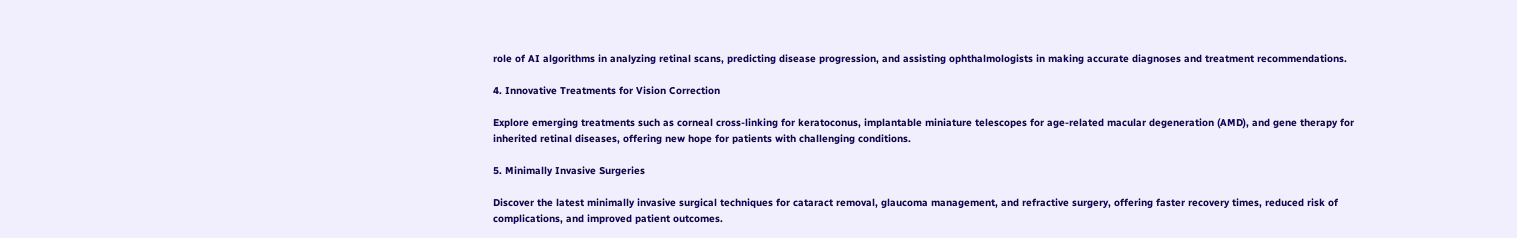role of AI algorithms in analyzing retinal scans, predicting disease progression, and assisting ophthalmologists in making accurate diagnoses and treatment recommendations.

4. Innovative Treatments for Vision Correction

Explore emerging treatments such as corneal cross-linking for keratoconus, implantable miniature telescopes for age-related macular degeneration (AMD), and gene therapy for inherited retinal diseases, offering new hope for patients with challenging conditions.

5. Minimally Invasive Surgeries

Discover the latest minimally invasive surgical techniques for cataract removal, glaucoma management, and refractive surgery, offering faster recovery times, reduced risk of complications, and improved patient outcomes.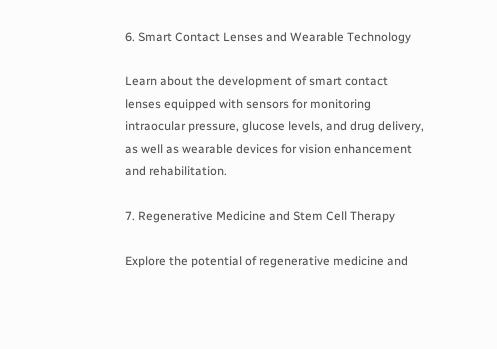6. Smart Contact Lenses and Wearable Technology

Learn about the development of smart contact lenses equipped with sensors for monitoring intraocular pressure, glucose levels, and drug delivery, as well as wearable devices for vision enhancement and rehabilitation.

7. Regenerative Medicine and Stem Cell Therapy

Explore the potential of regenerative medicine and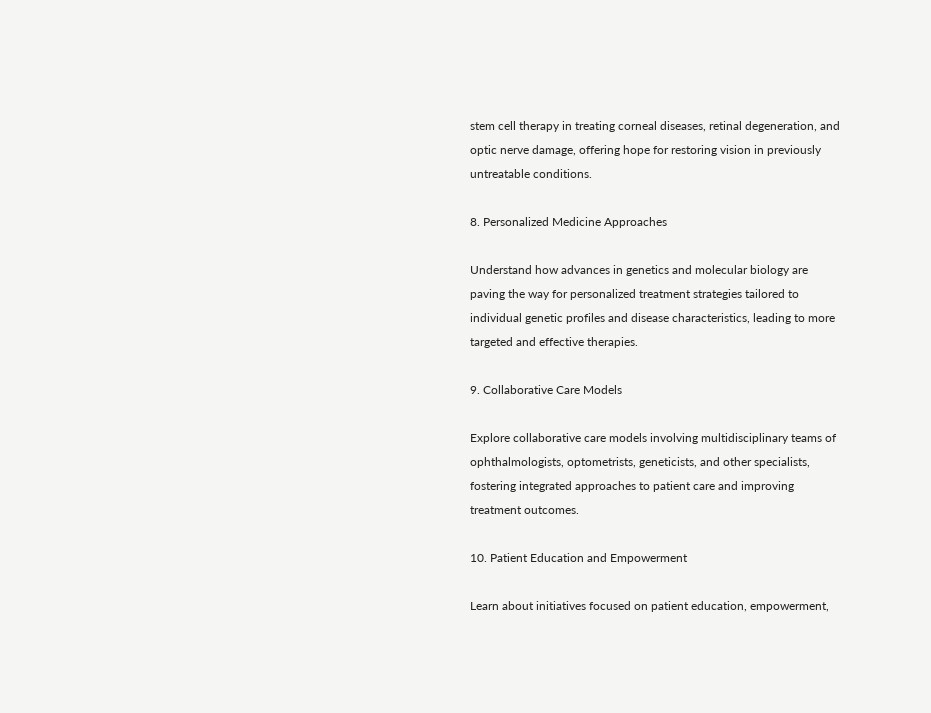stem cell therapy in treating corneal diseases, retinal degeneration, and optic nerve damage, offering hope for restoring vision in previously untreatable conditions.

8. Personalized Medicine Approaches

Understand how advances in genetics and molecular biology are paving the way for personalized treatment strategies tailored to individual genetic profiles and disease characteristics, leading to more targeted and effective therapies.

9. Collaborative Care Models

Explore collaborative care models involving multidisciplinary teams of ophthalmologists, optometrists, geneticists, and other specialists, fostering integrated approaches to patient care and improving treatment outcomes.

10. Patient Education and Empowerment

Learn about initiatives focused on patient education, empowerment,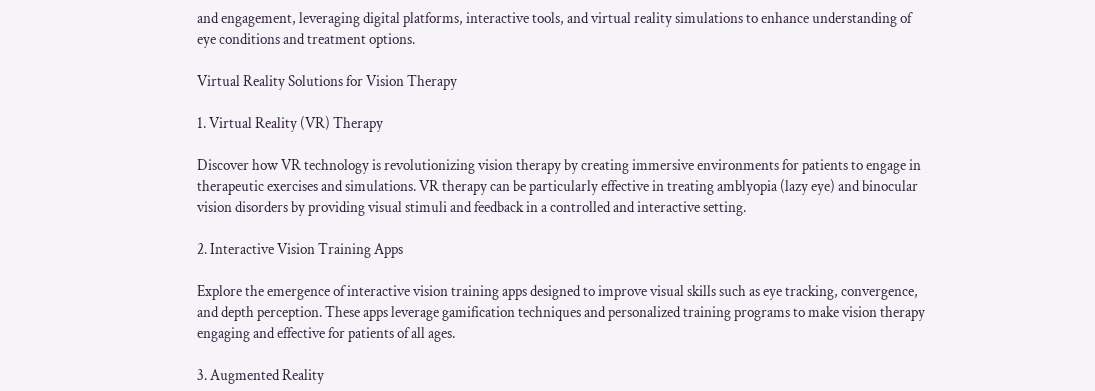and engagement, leveraging digital platforms, interactive tools, and virtual reality simulations to enhance understanding of eye conditions and treatment options.

Virtual Reality Solutions for Vision Therapy

1. Virtual Reality (VR) Therapy

Discover how VR technology is revolutionizing vision therapy by creating immersive environments for patients to engage in therapeutic exercises and simulations. VR therapy can be particularly effective in treating amblyopia (lazy eye) and binocular vision disorders by providing visual stimuli and feedback in a controlled and interactive setting.

2. Interactive Vision Training Apps

Explore the emergence of interactive vision training apps designed to improve visual skills such as eye tracking, convergence, and depth perception. These apps leverage gamification techniques and personalized training programs to make vision therapy engaging and effective for patients of all ages.

3. Augmented Reality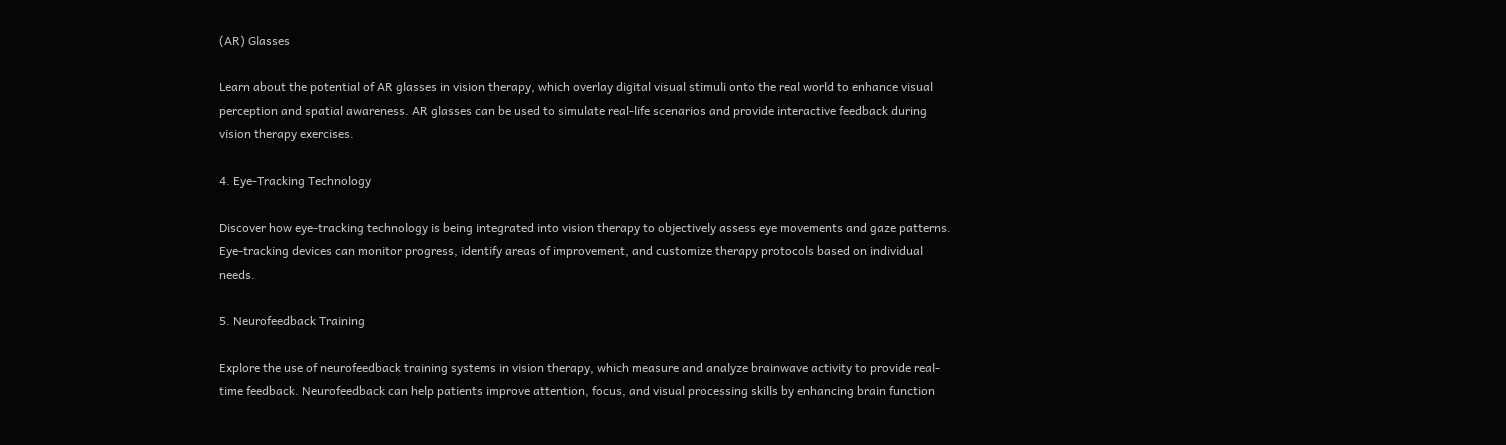(AR) Glasses

Learn about the potential of AR glasses in vision therapy, which overlay digital visual stimuli onto the real world to enhance visual perception and spatial awareness. AR glasses can be used to simulate real-life scenarios and provide interactive feedback during vision therapy exercises.

4. Eye-Tracking Technology

Discover how eye-tracking technology is being integrated into vision therapy to objectively assess eye movements and gaze patterns. Eye-tracking devices can monitor progress, identify areas of improvement, and customize therapy protocols based on individual needs.

5. Neurofeedback Training

Explore the use of neurofeedback training systems in vision therapy, which measure and analyze brainwave activity to provide real-time feedback. Neurofeedback can help patients improve attention, focus, and visual processing skills by enhancing brain function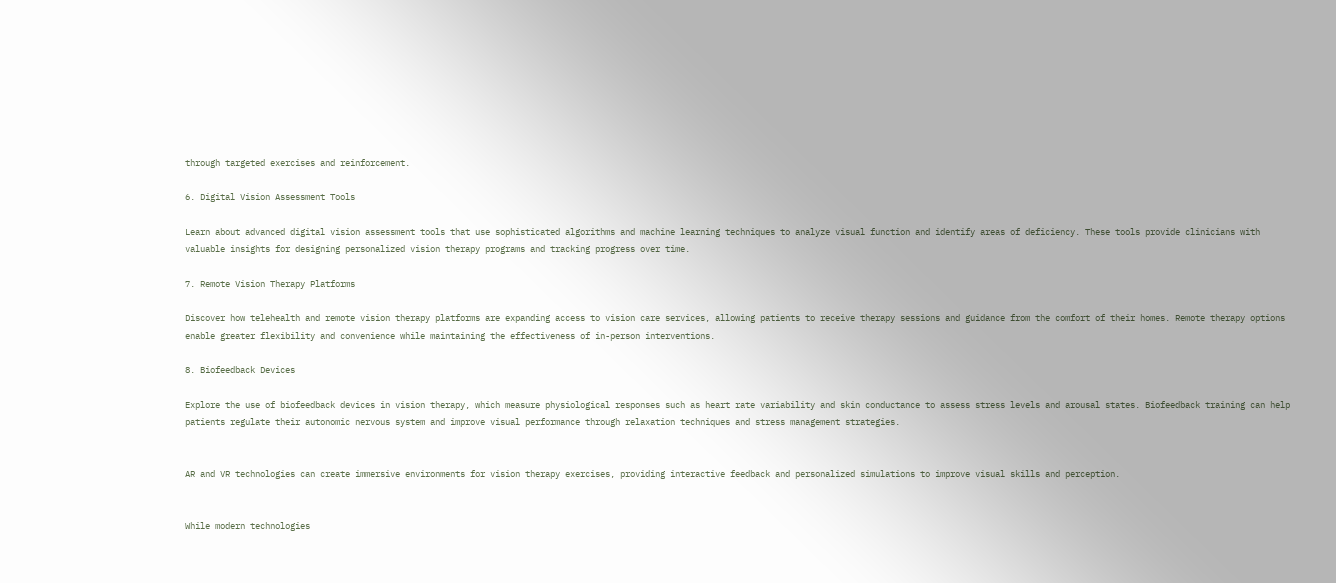through targeted exercises and reinforcement.

6. Digital Vision Assessment Tools

Learn about advanced digital vision assessment tools that use sophisticated algorithms and machine learning techniques to analyze visual function and identify areas of deficiency. These tools provide clinicians with valuable insights for designing personalized vision therapy programs and tracking progress over time.

7. Remote Vision Therapy Platforms

Discover how telehealth and remote vision therapy platforms are expanding access to vision care services, allowing patients to receive therapy sessions and guidance from the comfort of their homes. Remote therapy options enable greater flexibility and convenience while maintaining the effectiveness of in-person interventions.

8. Biofeedback Devices

Explore the use of biofeedback devices in vision therapy, which measure physiological responses such as heart rate variability and skin conductance to assess stress levels and arousal states. Biofeedback training can help patients regulate their autonomic nervous system and improve visual performance through relaxation techniques and stress management strategies.


AR and VR technologies can create immersive environments for vision therapy exercises, providing interactive feedback and personalized simulations to improve visual skills and perception.


While modern technologies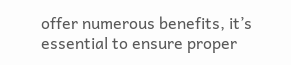offer numerous benefits, it’s essential to ensure proper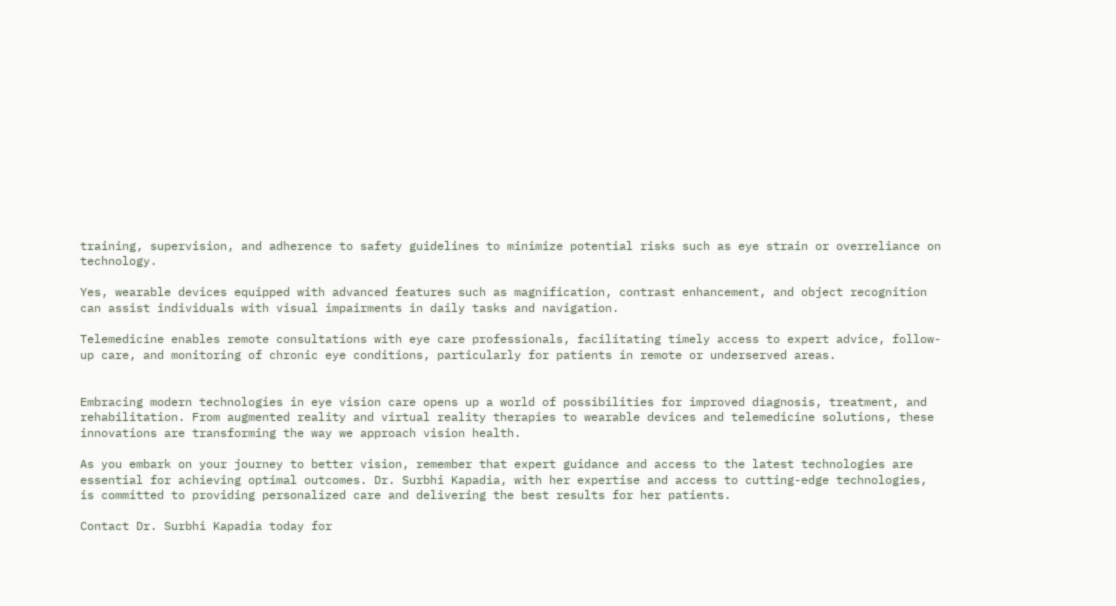training, supervision, and adherence to safety guidelines to minimize potential risks such as eye strain or overreliance on technology.

Yes, wearable devices equipped with advanced features such as magnification, contrast enhancement, and object recognition can assist individuals with visual impairments in daily tasks and navigation.

Telemedicine enables remote consultations with eye care professionals, facilitating timely access to expert advice, follow-up care, and monitoring of chronic eye conditions, particularly for patients in remote or underserved areas.


Embracing modern technologies in eye vision care opens up a world of possibilities for improved diagnosis, treatment, and rehabilitation. From augmented reality and virtual reality therapies to wearable devices and telemedicine solutions, these innovations are transforming the way we approach vision health.

As you embark on your journey to better vision, remember that expert guidance and access to the latest technologies are essential for achieving optimal outcomes. Dr. Surbhi Kapadia, with her expertise and access to cutting-edge technologies, is committed to providing personalized care and delivering the best results for her patients.

Contact Dr. Surbhi Kapadia today for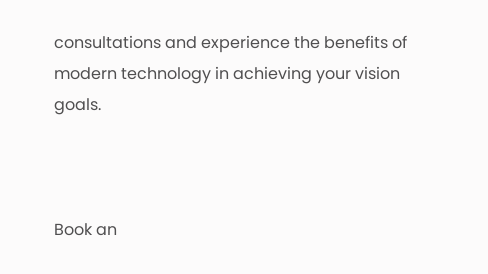consultations and experience the benefits of modern technology in achieving your vision goals.



Book an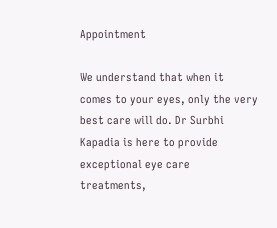Appointment

We understand that when it comes to your eyes, only the very best care will do. Dr Surbhi Kapadia is here to provide exceptional eye care treatments,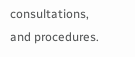consultations, and procedures.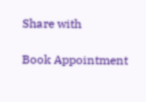Share with

Book Appointment